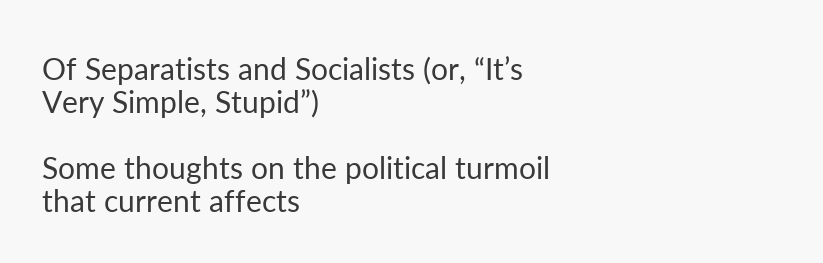Of Separatists and Socialists (or, “It’s Very Simple, Stupid”)

Some thoughts on the political turmoil that current affects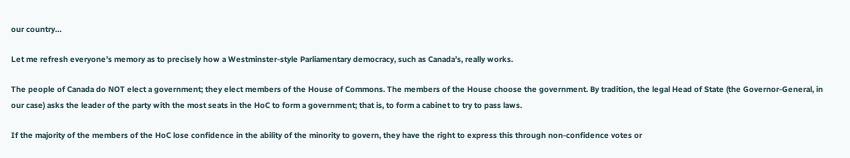our country…

Let me refresh everyone’s memory as to precisely how a Westminster-style Parliamentary democracy, such as Canada’s, really works.

The people of Canada do NOT elect a government; they elect members of the House of Commons. The members of the House choose the government. By tradition, the legal Head of State (the Governor-General, in our case) asks the leader of the party with the most seats in the HoC to form a government; that is, to form a cabinet to try to pass laws.

If the majority of the members of the HoC lose confidence in the ability of the minority to govern, they have the right to express this through non-confidence votes or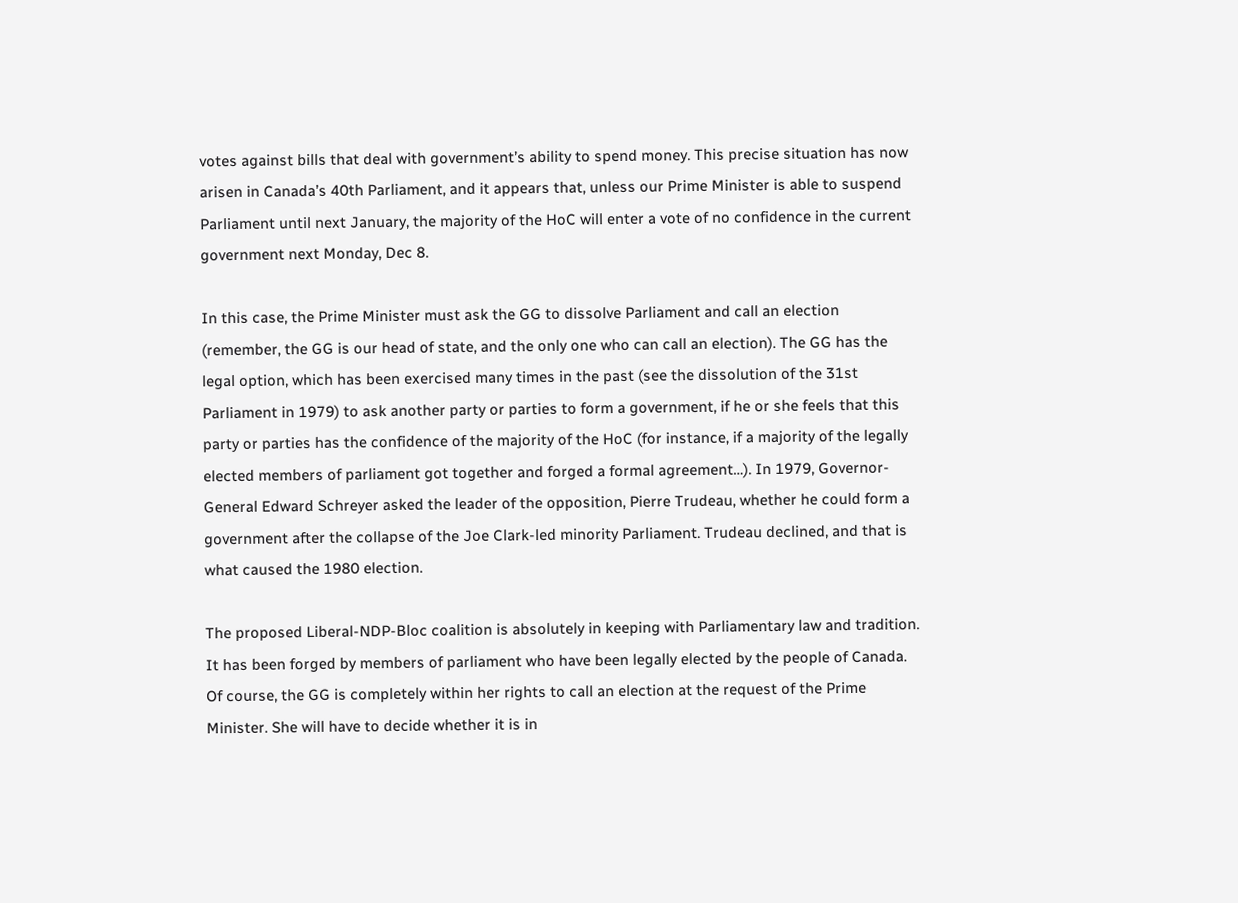votes against bills that deal with government’s ability to spend money. This precise situation has now arisen in Canada’s 40th Parliament, and it appears that, unless our Prime Minister is able to suspend Parliament until next January, the majority of the HoC will enter a vote of no confidence in the current government next Monday, Dec 8.

In this case, the Prime Minister must ask the GG to dissolve Parliament and call an election (remember, the GG is our head of state, and the only one who can call an election). The GG has the legal option, which has been exercised many times in the past (see the dissolution of the 31st Parliament in 1979) to ask another party or parties to form a government, if he or she feels that this party or parties has the confidence of the majority of the HoC (for instance, if a majority of the legally elected members of parliament got together and forged a formal agreement…). In 1979, Governor-General Edward Schreyer asked the leader of the opposition, Pierre Trudeau, whether he could form a government after the collapse of the Joe Clark-led minority Parliament. Trudeau declined, and that is what caused the 1980 election.

The proposed Liberal-NDP-Bloc coalition is absolutely in keeping with Parliamentary law and tradition. It has been forged by members of parliament who have been legally elected by the people of Canada. Of course, the GG is completely within her rights to call an election at the request of the Prime Minister. She will have to decide whether it is in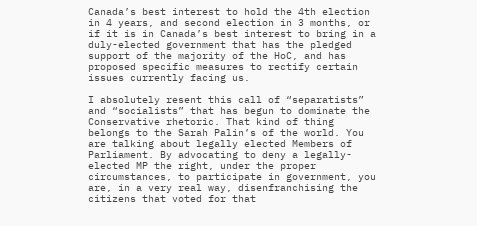Canada’s best interest to hold the 4th election in 4 years, and second election in 3 months, or if it is in Canada’s best interest to bring in a duly-elected government that has the pledged support of the majority of the HoC, and has proposed specific measures to rectify certain issues currently facing us.

I absolutely resent this call of “separatists” and “socialists” that has begun to dominate the Conservative rhetoric. That kind of thing belongs to the Sarah Palin’s of the world. You are talking about legally elected Members of Parliament. By advocating to deny a legally-elected MP the right, under the proper circumstances, to participate in government, you are, in a very real way, disenfranchising the citizens that voted for that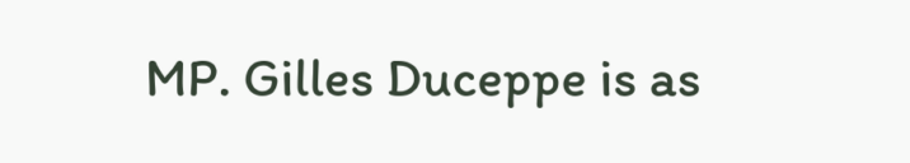MP. Gilles Duceppe is as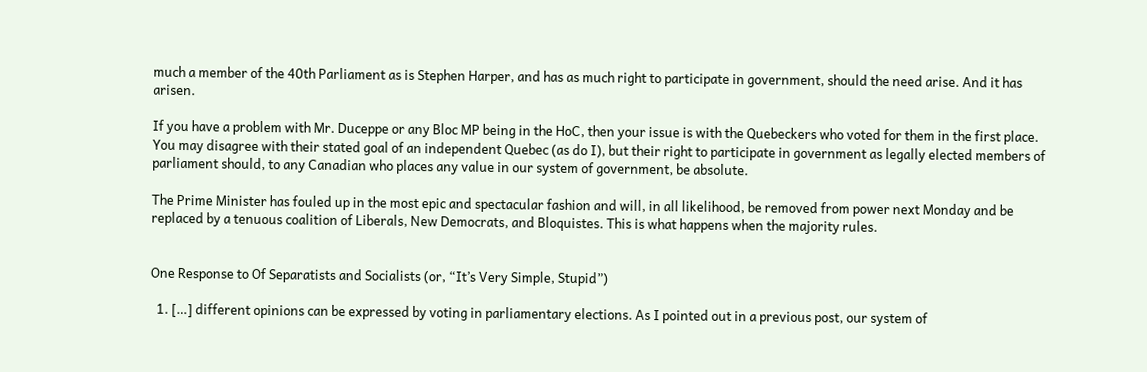much a member of the 40th Parliament as is Stephen Harper, and has as much right to participate in government, should the need arise. And it has arisen.

If you have a problem with Mr. Duceppe or any Bloc MP being in the HoC, then your issue is with the Quebeckers who voted for them in the first place. You may disagree with their stated goal of an independent Quebec (as do I), but their right to participate in government as legally elected members of parliament should, to any Canadian who places any value in our system of government, be absolute.

The Prime Minister has fouled up in the most epic and spectacular fashion and will, in all likelihood, be removed from power next Monday and be replaced by a tenuous coalition of Liberals, New Democrats, and Bloquistes. This is what happens when the majority rules.


One Response to Of Separatists and Socialists (or, “It’s Very Simple, Stupid”)

  1. […] different opinions can be expressed by voting in parliamentary elections. As I pointed out in a previous post, our system of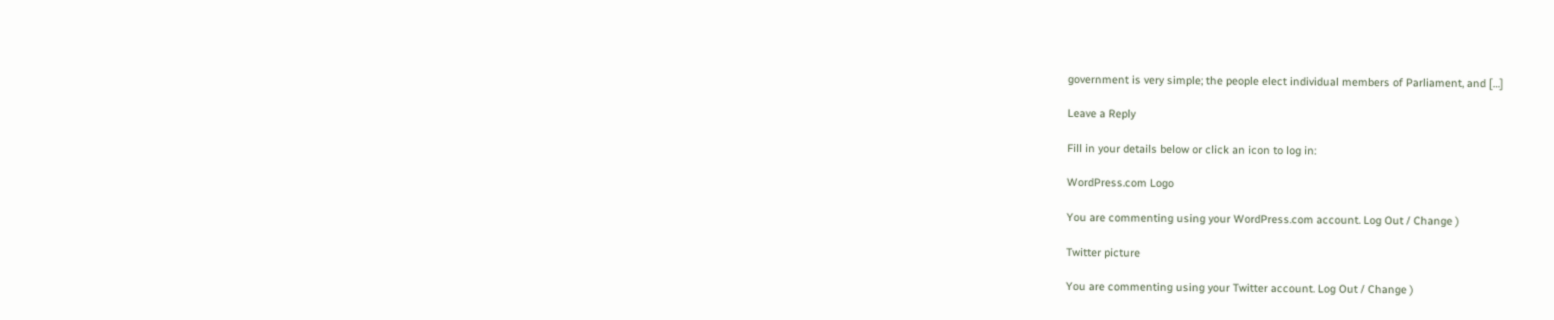government is very simple; the people elect individual members of Parliament, and […]

Leave a Reply

Fill in your details below or click an icon to log in:

WordPress.com Logo

You are commenting using your WordPress.com account. Log Out / Change )

Twitter picture

You are commenting using your Twitter account. Log Out / Change )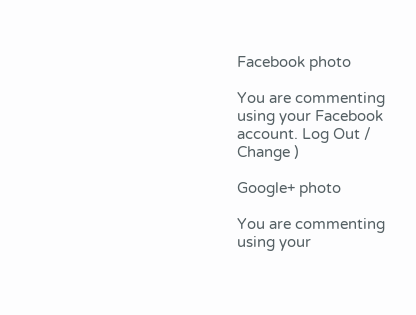Facebook photo

You are commenting using your Facebook account. Log Out / Change )

Google+ photo

You are commenting using your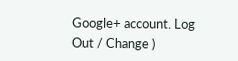Google+ account. Log Out / Change )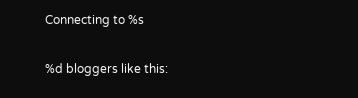Connecting to %s

%d bloggers like this: